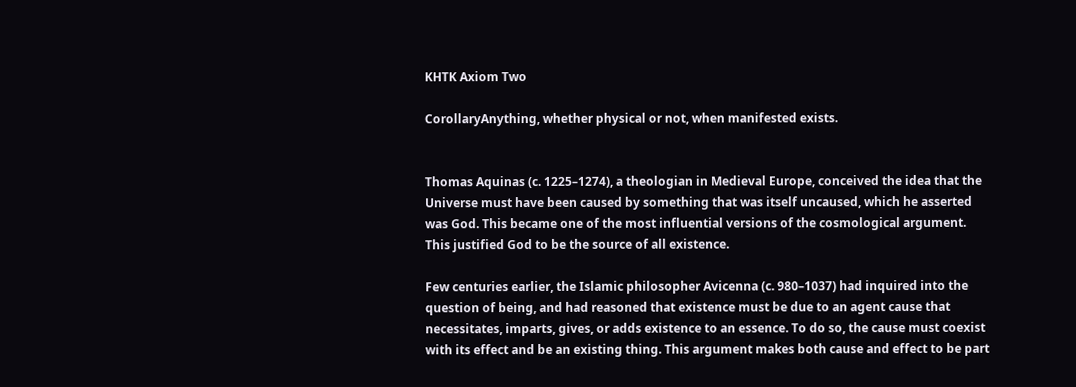KHTK Axiom Two

CorollaryAnything, whether physical or not, when manifested exists.


Thomas Aquinas (c. 1225–1274), a theologian in Medieval Europe, conceived the idea that the Universe must have been caused by something that was itself uncaused, which he asserted was God. This became one of the most influential versions of the cosmological argument.  This justified God to be the source of all existence.

Few centuries earlier, the Islamic philosopher Avicenna (c. 980–1037) had inquired into the question of being, and had reasoned that existence must be due to an agent cause that necessitates, imparts, gives, or adds existence to an essence. To do so, the cause must coexist with its effect and be an existing thing. This argument makes both cause and effect to be part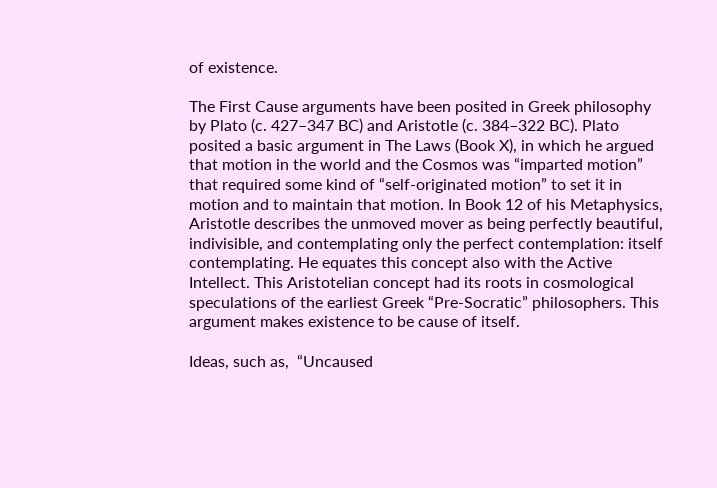of existence.

The First Cause arguments have been posited in Greek philosophy by Plato (c. 427–347 BC) and Aristotle (c. 384–322 BC). Plato posited a basic argument in The Laws (Book X), in which he argued that motion in the world and the Cosmos was “imparted motion” that required some kind of “self-originated motion” to set it in motion and to maintain that motion. In Book 12 of his Metaphysics, Aristotle describes the unmoved mover as being perfectly beautiful, indivisible, and contemplating only the perfect contemplation: itself contemplating. He equates this concept also with the Active Intellect. This Aristotelian concept had its roots in cosmological speculations of the earliest Greek “Pre-Socratic” philosophers. This argument makes existence to be cause of itself.

Ideas, such as,  “Uncaused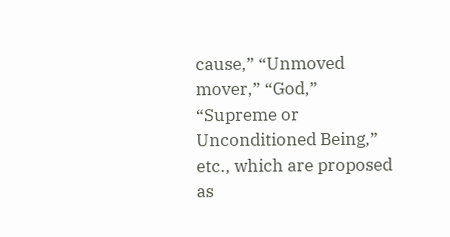cause,” “Unmoved mover,” “God,” “Supreme or Unconditioned Being,” etc., which are proposed as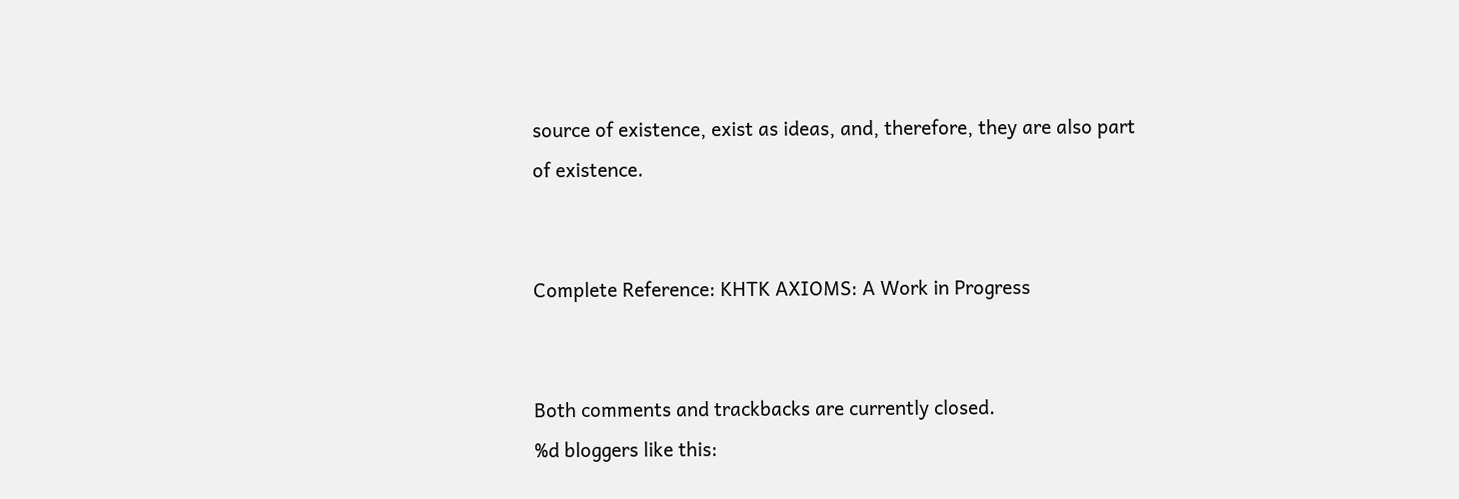source of existence, exist as ideas, and, therefore, they are also part of existence.


Complete Reference: KHTK AXIOMS: A Work in Progress


Both comments and trackbacks are currently closed.
%d bloggers like this: